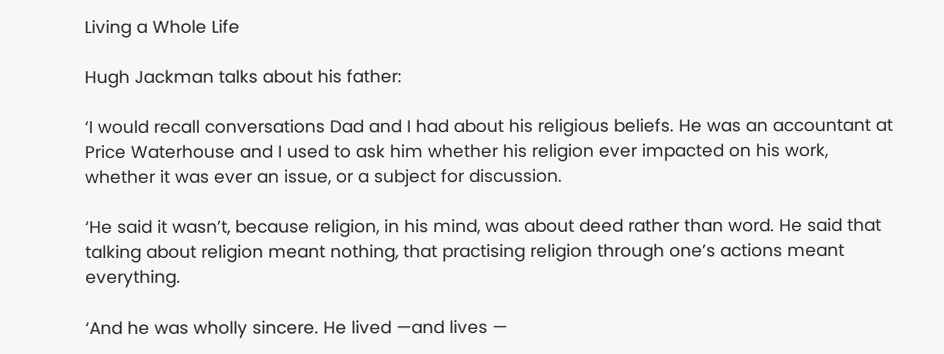Living a Whole Life

Hugh Jackman talks about his father:

‘I would recall conversations Dad and I had about his religious beliefs. He was an accountant at Price Waterhouse and I used to ask him whether his religion ever impacted on his work, whether it was ever an issue, or a subject for discussion.

‘He said it wasn’t, because religion, in his mind, was about deed rather than word. He said that talking about religion meant nothing, that practising religion through one’s actions meant everything.

‘And he was wholly sincere. He lived —and lives —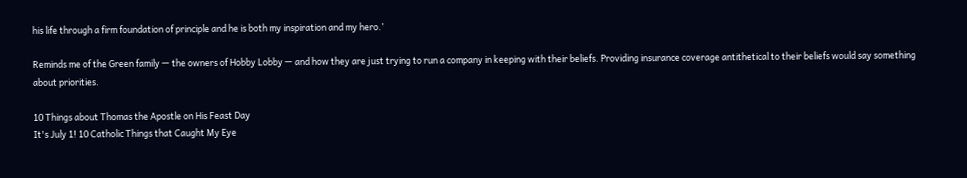his life through a firm foundation of principle and he is both my inspiration and my hero.’

Reminds me of the Green family — the owners of Hobby Lobby — and how they are just trying to run a company in keeping with their beliefs. Providing insurance coverage antithetical to their beliefs would say something about priorities.

10 Things about Thomas the Apostle on His Feast Day
It's July 1! 10 Catholic Things that Caught My Eye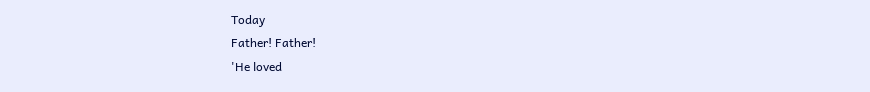Today
Father! Father!
'He loved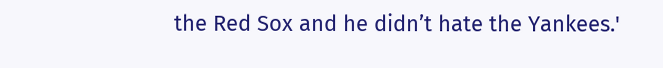the Red Sox and he didn’t hate the Yankees.'